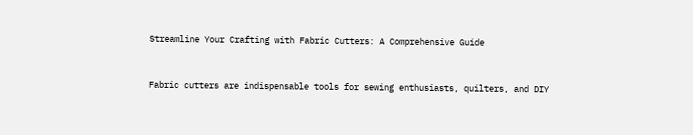Streamline Your Crafting with Fabric Cutters: A Comprehensive Guide


Fabric cutters are indispensable tools for sewing enthusiasts, quilters, and DIY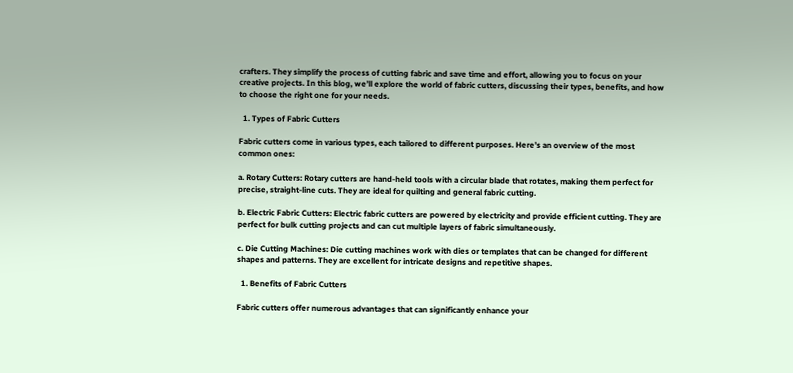crafters. They simplify the process of cutting fabric and save time and effort, allowing you to focus on your creative projects. In this blog, we’ll explore the world of fabric cutters, discussing their types, benefits, and how to choose the right one for your needs.

  1. Types of Fabric Cutters

Fabric cutters come in various types, each tailored to different purposes. Here’s an overview of the most common ones:

a. Rotary Cutters: Rotary cutters are hand-held tools with a circular blade that rotates, making them perfect for precise, straight-line cuts. They are ideal for quilting and general fabric cutting.

b. Electric Fabric Cutters: Electric fabric cutters are powered by electricity and provide efficient cutting. They are perfect for bulk cutting projects and can cut multiple layers of fabric simultaneously.

c. Die Cutting Machines: Die cutting machines work with dies or templates that can be changed for different shapes and patterns. They are excellent for intricate designs and repetitive shapes.

  1. Benefits of Fabric Cutters

Fabric cutters offer numerous advantages that can significantly enhance your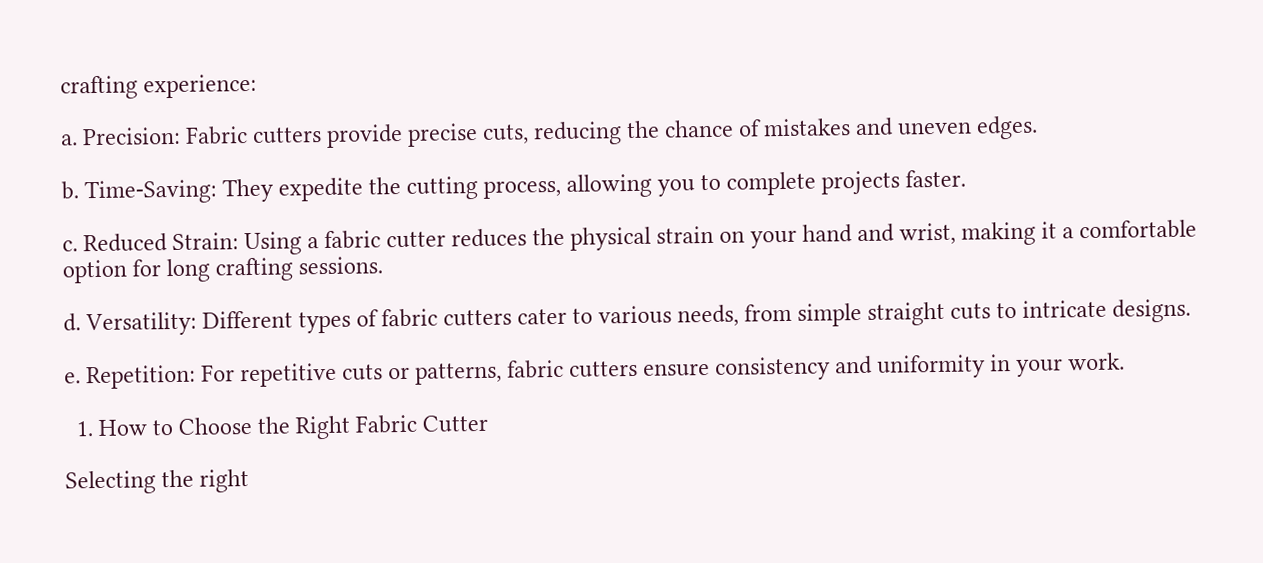crafting experience:

a. Precision: Fabric cutters provide precise cuts, reducing the chance of mistakes and uneven edges.

b. Time-Saving: They expedite the cutting process, allowing you to complete projects faster.

c. Reduced Strain: Using a fabric cutter reduces the physical strain on your hand and wrist, making it a comfortable option for long crafting sessions.

d. Versatility: Different types of fabric cutters cater to various needs, from simple straight cuts to intricate designs.

e. Repetition: For repetitive cuts or patterns, fabric cutters ensure consistency and uniformity in your work.

  1. How to Choose the Right Fabric Cutter

Selecting the right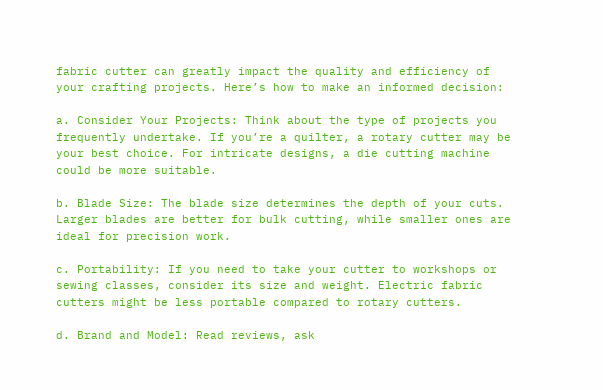fabric cutter can greatly impact the quality and efficiency of your crafting projects. Here’s how to make an informed decision:

a. Consider Your Projects: Think about the type of projects you frequently undertake. If you’re a quilter, a rotary cutter may be your best choice. For intricate designs, a die cutting machine could be more suitable.

b. Blade Size: The blade size determines the depth of your cuts. Larger blades are better for bulk cutting, while smaller ones are ideal for precision work.

c. Portability: If you need to take your cutter to workshops or sewing classes, consider its size and weight. Electric fabric cutters might be less portable compared to rotary cutters.

d. Brand and Model: Read reviews, ask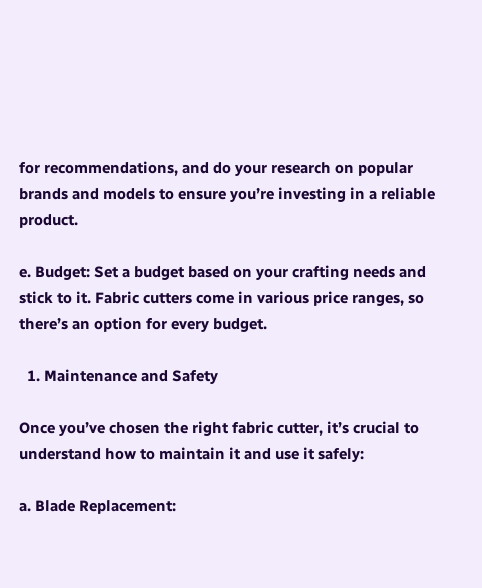for recommendations, and do your research on popular brands and models to ensure you’re investing in a reliable product.

e. Budget: Set a budget based on your crafting needs and stick to it. Fabric cutters come in various price ranges, so there’s an option for every budget.

  1. Maintenance and Safety

Once you’ve chosen the right fabric cutter, it’s crucial to understand how to maintain it and use it safely:

a. Blade Replacement: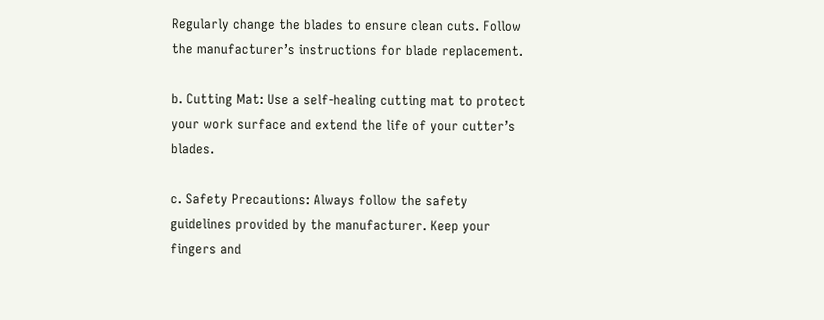Regularly change the blades to ensure clean cuts. Follow the manufacturer’s instructions for blade replacement.

b. Cutting Mat: Use a self-healing cutting mat to protect your work surface and extend the life of your cutter’s blades.

c. Safety Precautions: Always follow the safety guidelines provided by the manufacturer. Keep your fingers and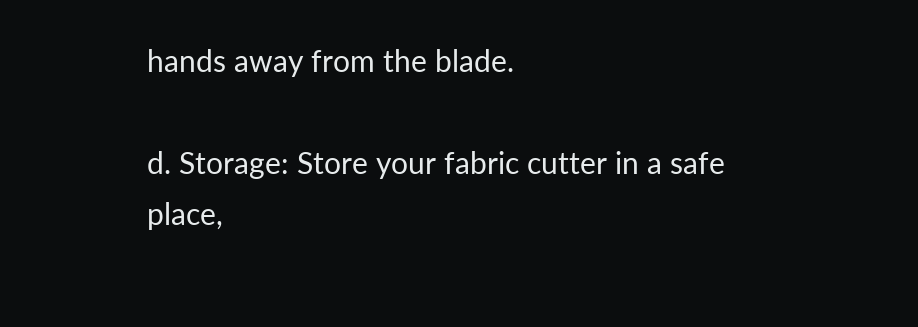hands away from the blade.

d. Storage: Store your fabric cutter in a safe place,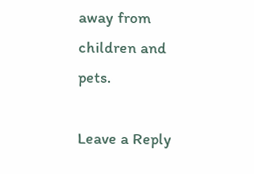away from children and pets.

Leave a Reply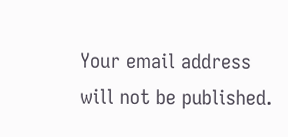Your email address will not be published.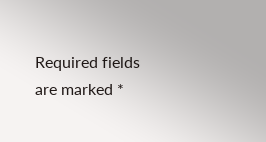Required fields are marked *